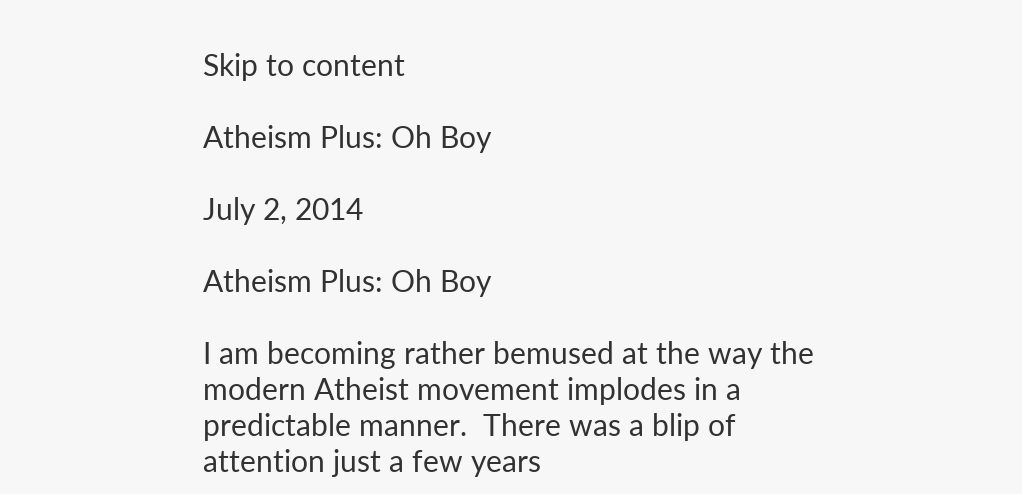Skip to content

Atheism Plus: Oh Boy

July 2, 2014

Atheism Plus: Oh Boy

I am becoming rather bemused at the way the modern Atheist movement implodes in a predictable manner.  There was a blip of attention just a few years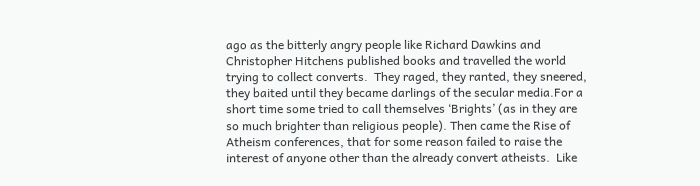ago as the bitterly angry people like Richard Dawkins and Christopher Hitchens published books and travelled the world trying to collect converts.  They raged, they ranted, they sneered, they baited until they became darlings of the secular media.For a short time some tried to call themselves ‘Brights’ (as in they are so much brighter than religious people). Then came the Rise of Atheism conferences, that for some reason failed to raise the interest of anyone other than the already convert atheists.  Like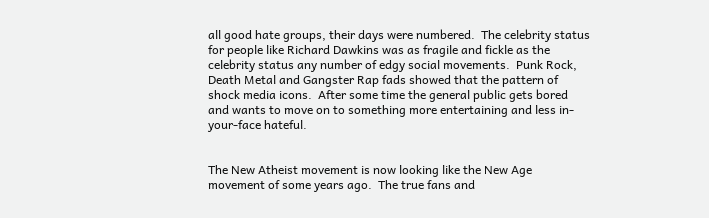all good hate groups, their days were numbered.  The celebrity status for people like Richard Dawkins was as fragile and fickle as the celebrity status any number of edgy social movements.  Punk Rock, Death Metal and Gangster Rap fads showed that the pattern of shock media icons.  After some time the general public gets bored and wants to move on to something more entertaining and less in-your-face hateful.


The New Atheist movement is now looking like the New Age movement of some years ago.  The true fans and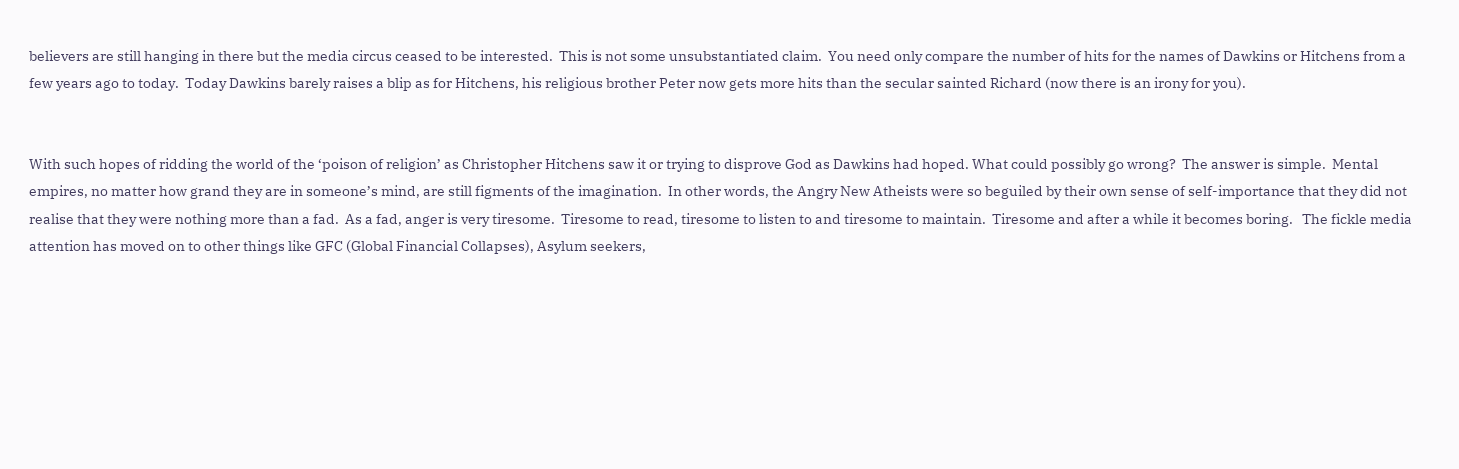believers are still hanging in there but the media circus ceased to be interested.  This is not some unsubstantiated claim.  You need only compare the number of hits for the names of Dawkins or Hitchens from a few years ago to today.  Today Dawkins barely raises a blip as for Hitchens, his religious brother Peter now gets more hits than the secular sainted Richard (now there is an irony for you).


With such hopes of ridding the world of the ‘poison of religion’ as Christopher Hitchens saw it or trying to disprove God as Dawkins had hoped. What could possibly go wrong?  The answer is simple.  Mental empires, no matter how grand they are in someone’s mind, are still figments of the imagination.  In other words, the Angry New Atheists were so beguiled by their own sense of self-importance that they did not realise that they were nothing more than a fad.  As a fad, anger is very tiresome.  Tiresome to read, tiresome to listen to and tiresome to maintain.  Tiresome and after a while it becomes boring.   The fickle media attention has moved on to other things like GFC (Global Financial Collapses), Asylum seekers,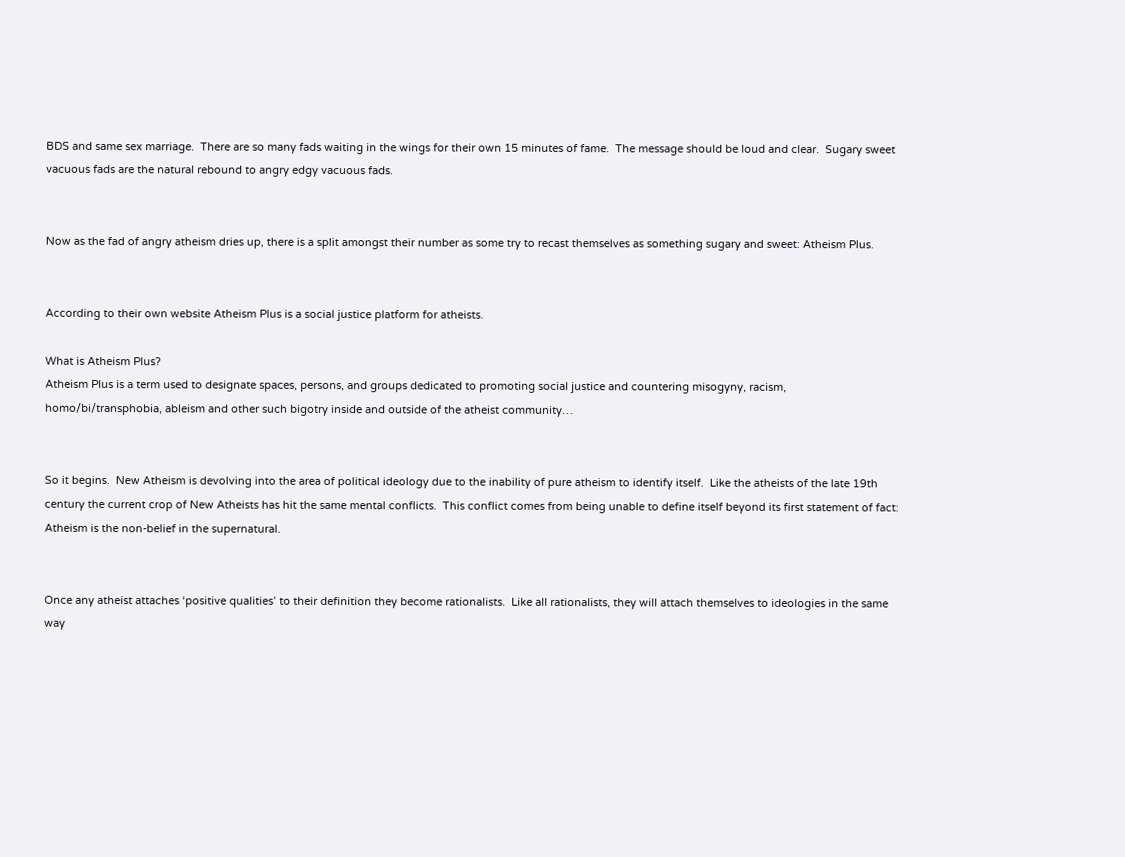BDS and same sex marriage.  There are so many fads waiting in the wings for their own 15 minutes of fame.  The message should be loud and clear.  Sugary sweet vacuous fads are the natural rebound to angry edgy vacuous fads.


Now as the fad of angry atheism dries up, there is a split amongst their number as some try to recast themselves as something sugary and sweet: Atheism Plus.


According to their own website Atheism Plus is a social justice platform for atheists.

What is Atheism Plus?
Atheism Plus is a term used to designate spaces, persons, and groups dedicated to promoting social justice and countering misogyny, racism, homo/bi/transphobia, ableism and other such bigotry inside and outside of the atheist community…


So it begins.  New Atheism is devolving into the area of political ideology due to the inability of pure atheism to identify itself.  Like the atheists of the late 19th century the current crop of New Atheists has hit the same mental conflicts.  This conflict comes from being unable to define itself beyond its first statement of fact: Atheism is the non-belief in the supernatural.


Once any atheist attaches ‘positive qualities’ to their definition they become rationalists.  Like all rationalists, they will attach themselves to ideologies in the same way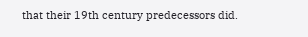that their 19th century predecessors did.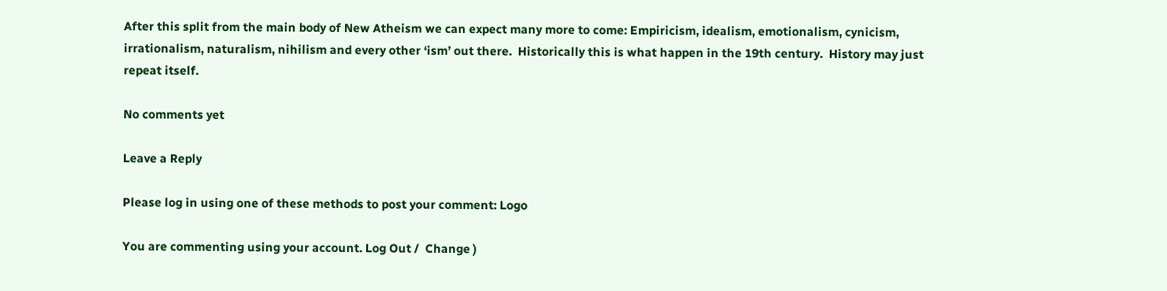After this split from the main body of New Atheism we can expect many more to come: Empiricism, idealism, emotionalism, cynicism, irrationalism, naturalism, nihilism and every other ‘ism’ out there.  Historically this is what happen in the 19th century.  History may just repeat itself.

No comments yet

Leave a Reply

Please log in using one of these methods to post your comment: Logo

You are commenting using your account. Log Out /  Change )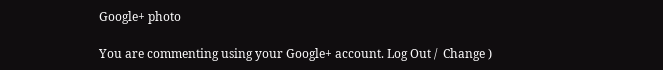Google+ photo

You are commenting using your Google+ account. Log Out /  Change )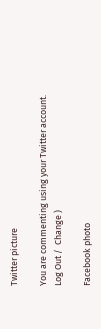Twitter picture

You are commenting using your Twitter account. Log Out /  Change )

Facebook photo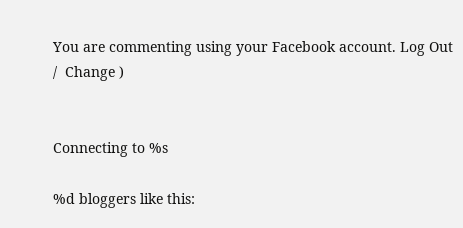You are commenting using your Facebook account. Log Out /  Change )


Connecting to %s

%d bloggers like this: